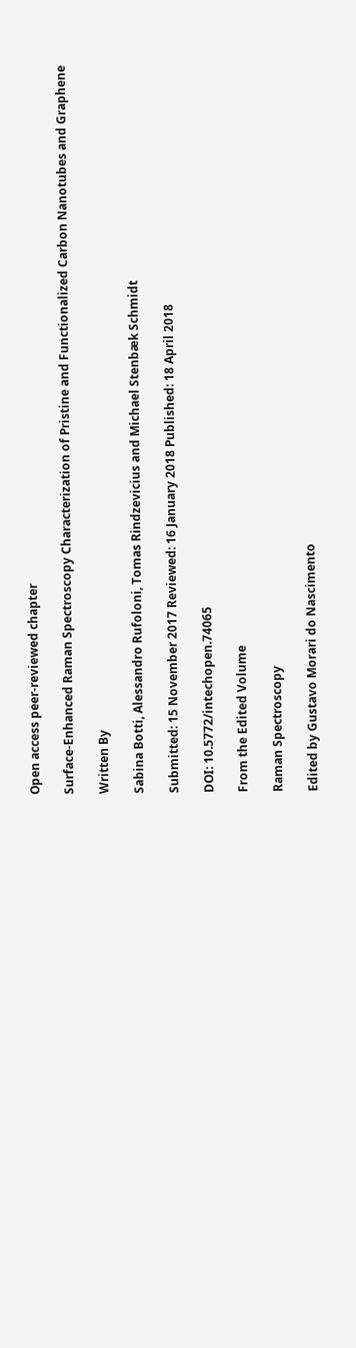Open access peer-reviewed chapter

Surface-Enhanced Raman Spectroscopy Characterization of Pristine and Functionalized Carbon Nanotubes and Graphene

Written By

Sabina Botti, Alessandro Rufoloni, Tomas Rindzevicius and Michael Stenbæk Schmidt

Submitted: 15 November 2017 Reviewed: 16 January 2018 Published: 18 April 2018

DOI: 10.5772/intechopen.74065

From the Edited Volume

Raman Spectroscopy

Edited by Gustavo Morari do Nascimento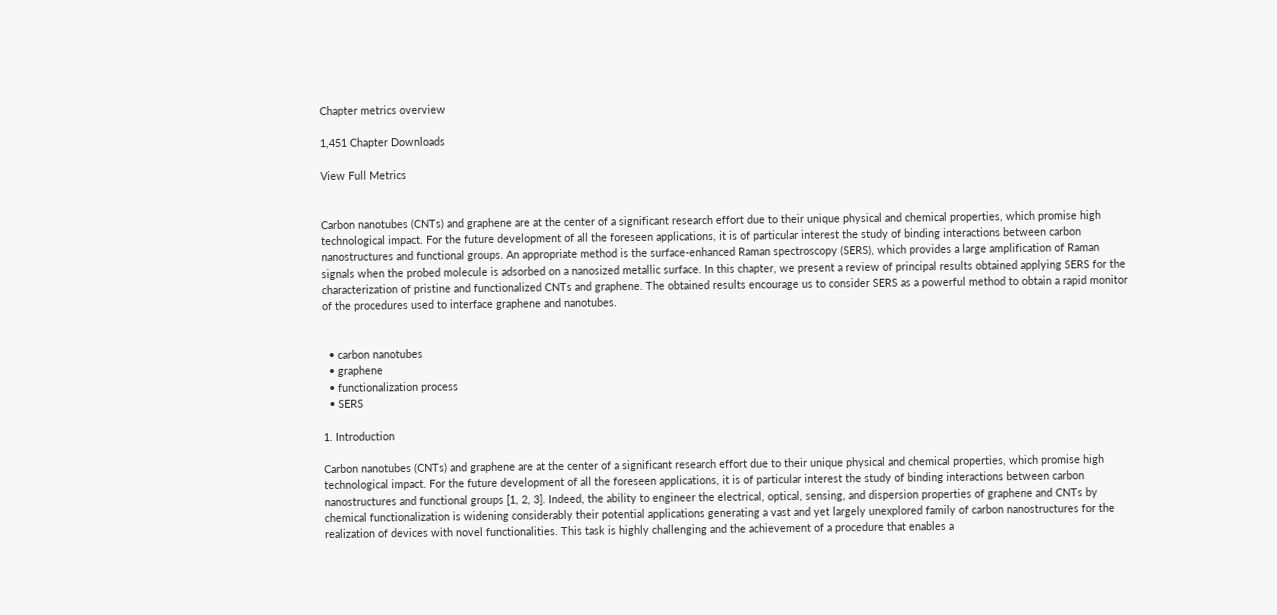Chapter metrics overview

1,451 Chapter Downloads

View Full Metrics


Carbon nanotubes (CNTs) and graphene are at the center of a significant research effort due to their unique physical and chemical properties, which promise high technological impact. For the future development of all the foreseen applications, it is of particular interest the study of binding interactions between carbon nanostructures and functional groups. An appropriate method is the surface-enhanced Raman spectroscopy (SERS), which provides a large amplification of Raman signals when the probed molecule is adsorbed on a nanosized metallic surface. In this chapter, we present a review of principal results obtained applying SERS for the characterization of pristine and functionalized CNTs and graphene. The obtained results encourage us to consider SERS as a powerful method to obtain a rapid monitor of the procedures used to interface graphene and nanotubes.


  • carbon nanotubes
  • graphene
  • functionalization process
  • SERS

1. Introduction

Carbon nanotubes (CNTs) and graphene are at the center of a significant research effort due to their unique physical and chemical properties, which promise high technological impact. For the future development of all the foreseen applications, it is of particular interest the study of binding interactions between carbon nanostructures and functional groups [1, 2, 3]. Indeed, the ability to engineer the electrical, optical, sensing, and dispersion properties of graphene and CNTs by chemical functionalization is widening considerably their potential applications generating a vast and yet largely unexplored family of carbon nanostructures for the realization of devices with novel functionalities. This task is highly challenging and the achievement of a procedure that enables a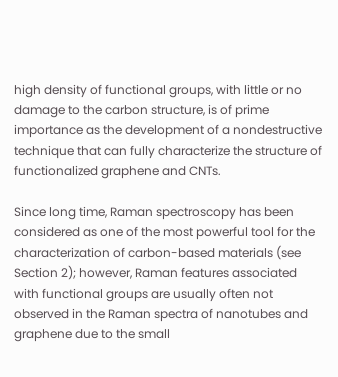high density of functional groups, with little or no damage to the carbon structure, is of prime importance as the development of a nondestructive technique that can fully characterize the structure of functionalized graphene and CNTs.

Since long time, Raman spectroscopy has been considered as one of the most powerful tool for the characterization of carbon-based materials (see Section 2); however, Raman features associated with functional groups are usually often not observed in the Raman spectra of nanotubes and graphene due to the small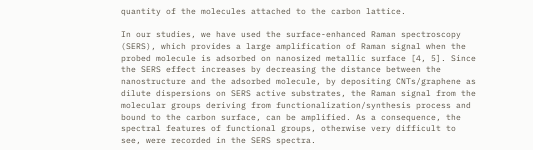quantity of the molecules attached to the carbon lattice.

In our studies, we have used the surface-enhanced Raman spectroscopy (SERS), which provides a large amplification of Raman signal when the probed molecule is adsorbed on nanosized metallic surface [4, 5]. Since the SERS effect increases by decreasing the distance between the nanostructure and the adsorbed molecule, by depositing CNTs/graphene as dilute dispersions on SERS active substrates, the Raman signal from the molecular groups deriving from functionalization/synthesis process and bound to the carbon surface, can be amplified. As a consequence, the spectral features of functional groups, otherwise very difficult to see, were recorded in the SERS spectra.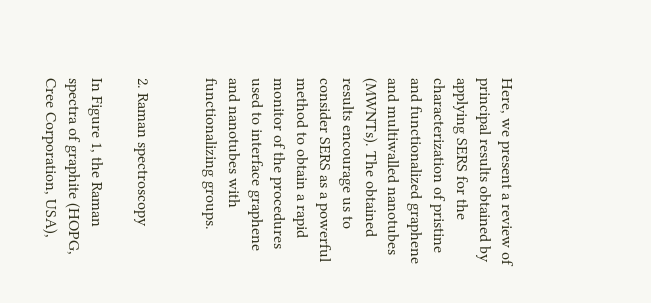Here, we present a review of principal results obtained by applying SERS for the characterization of pristine and functionalized graphene and multiwalled nanotubes (MWNTs). The obtained results encourage us to consider SERS as a powerful method to obtain a rapid monitor of the procedures used to interface graphene and nanotubes with functionalizing groups.


2. Raman spectroscopy

In Figure 1, the Raman spectra of graphite (HOPG, Cree Corporation, USA),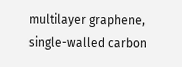multilayer graphene, single-walled carbon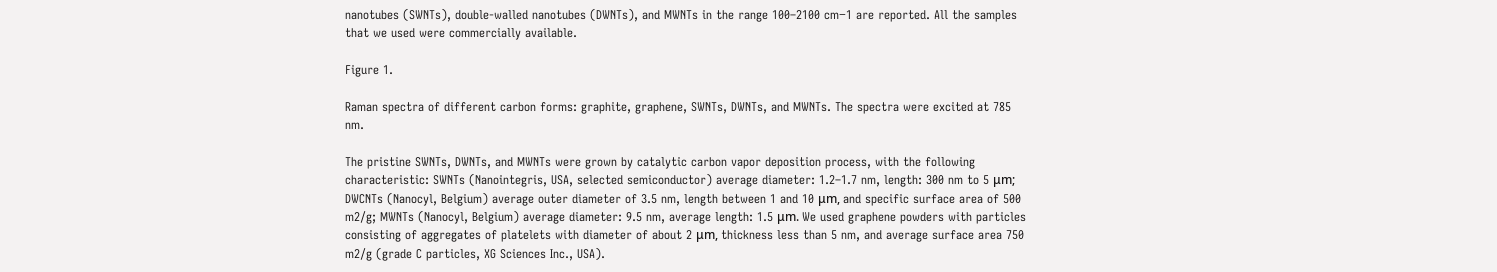nanotubes (SWNTs), double-walled nanotubes (DWNTs), and MWNTs in the range 100–2100 cm−1 are reported. All the samples that we used were commercially available.

Figure 1.

Raman spectra of different carbon forms: graphite, graphene, SWNTs, DWNTs, and MWNTs. The spectra were excited at 785 nm.

The pristine SWNTs, DWNTs, and MWNTs were grown by catalytic carbon vapor deposition process, with the following characteristic: SWNTs (Nanointegris, USA, selected semiconductor) average diameter: 1.2–1.7 nm, length: 300 nm to 5 μm; DWCNTs (Nanocyl, Belgium) average outer diameter of 3.5 nm, length between 1 and 10 μm, and specific surface area of 500 m2/g; MWNTs (Nanocyl, Belgium) average diameter: 9.5 nm, average length: 1.5 μm. We used graphene powders with particles consisting of aggregates of platelets with diameter of about 2 μm, thickness less than 5 nm, and average surface area 750 m2/g (grade C particles, XG Sciences Inc., USA).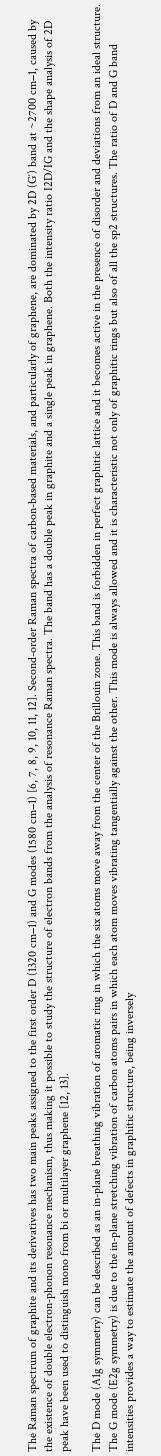The Raman spectrum of graphite and its derivatives has two main peaks assigned to the first order D (1320 cm−1) and G modes (1580 cm−1) [6, 7, 8, 9, 10, 11, 12]. Second-order Raman spectra of carbon-based materials, and particularly of graphene, are dominated by 2D (G′) band at ~2700 cm−1, caused by the existence of double electron-phonon resonance mechanism, thus making it possible to study the structure of electron bands from the analysis of resonance Raman spectra. The band has a double peak in graphite and a single peak in graphene. Both the intensity ratio I2D/IG and the shape analysis of 2D peak have been used to distinguish mono from bi or multilayer graphene [12, 13].

The D mode (A1g symmetry) can be described as an in-plane breathing vibration of aromatic ring in which the six atoms move away from the center of the Brillouin zone. This band is forbidden in perfect graphitic lattice and it becomes active in the presence of disorder and deviations from an ideal structure. The G mode (E2g symmetry) is due to the in-plane stretching vibration of carbon atoms pairs in which each atom moves vibrating tangentially against the other. This mode is always allowed and it is characteristic not only of graphitic rings but also of all the sp2 structures. The ratio of D and G band intensities provides a way to estimate the amount of defects in graphitic structure, being inversely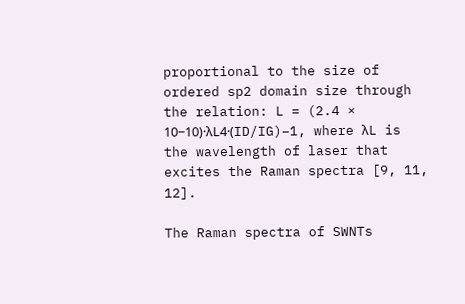proportional to the size of ordered sp2 domain size through the relation: L = (2.4 × 10−10)·λL4·(ID/IG)−1, where λL is the wavelength of laser that excites the Raman spectra [9, 11, 12].

The Raman spectra of SWNTs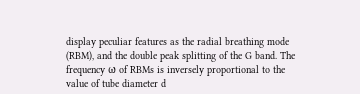display peculiar features as the radial breathing mode (RBM), and the double peak splitting of the G band. The frequency ω of RBMs is inversely proportional to the value of tube diameter d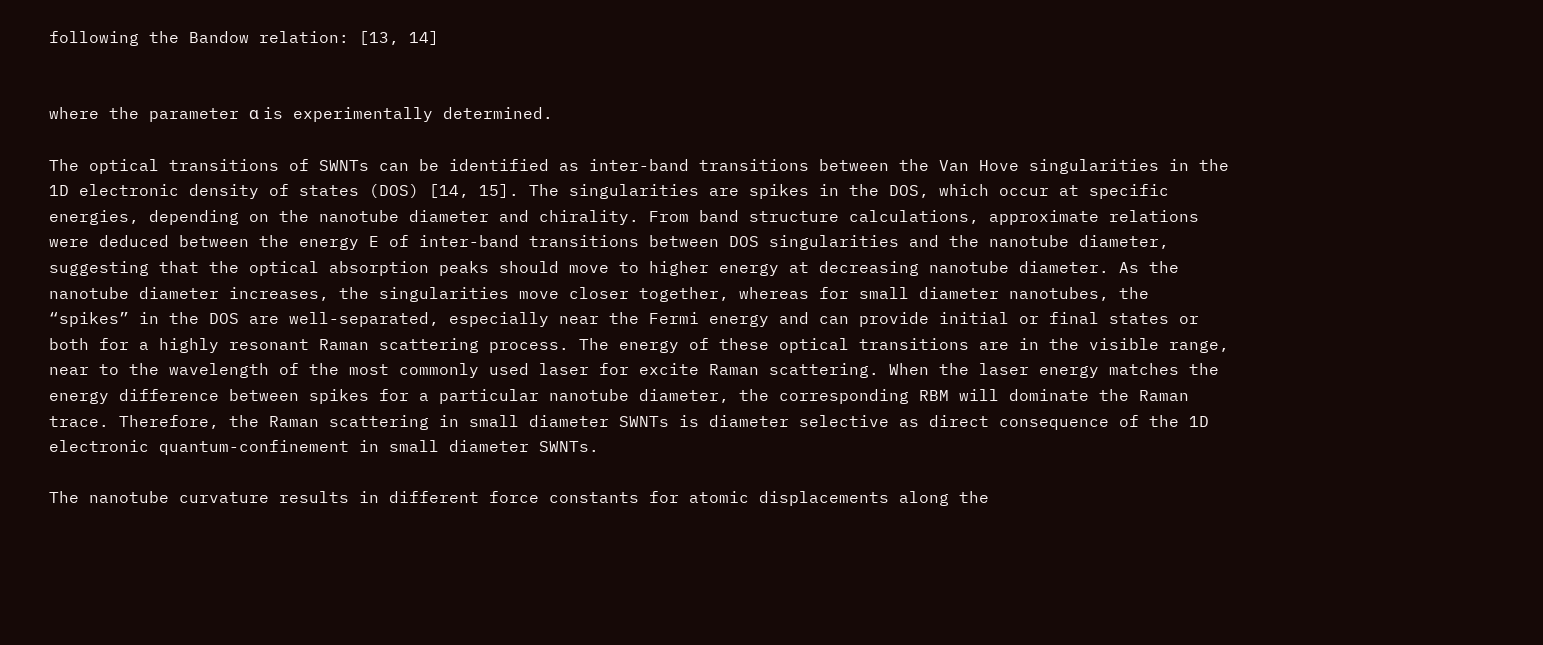following the Bandow relation: [13, 14]


where the parameter α is experimentally determined.

The optical transitions of SWNTs can be identified as inter-band transitions between the Van Hove singularities in the 1D electronic density of states (DOS) [14, 15]. The singularities are spikes in the DOS, which occur at specific energies, depending on the nanotube diameter and chirality. From band structure calculations, approximate relations were deduced between the energy E of inter-band transitions between DOS singularities and the nanotube diameter, suggesting that the optical absorption peaks should move to higher energy at decreasing nanotube diameter. As the nanotube diameter increases, the singularities move closer together, whereas for small diameter nanotubes, the “spikes” in the DOS are well-separated, especially near the Fermi energy and can provide initial or final states or both for a highly resonant Raman scattering process. The energy of these optical transitions are in the visible range, near to the wavelength of the most commonly used laser for excite Raman scattering. When the laser energy matches the energy difference between spikes for a particular nanotube diameter, the corresponding RBM will dominate the Raman trace. Therefore, the Raman scattering in small diameter SWNTs is diameter selective as direct consequence of the 1D electronic quantum-confinement in small diameter SWNTs.

The nanotube curvature results in different force constants for atomic displacements along the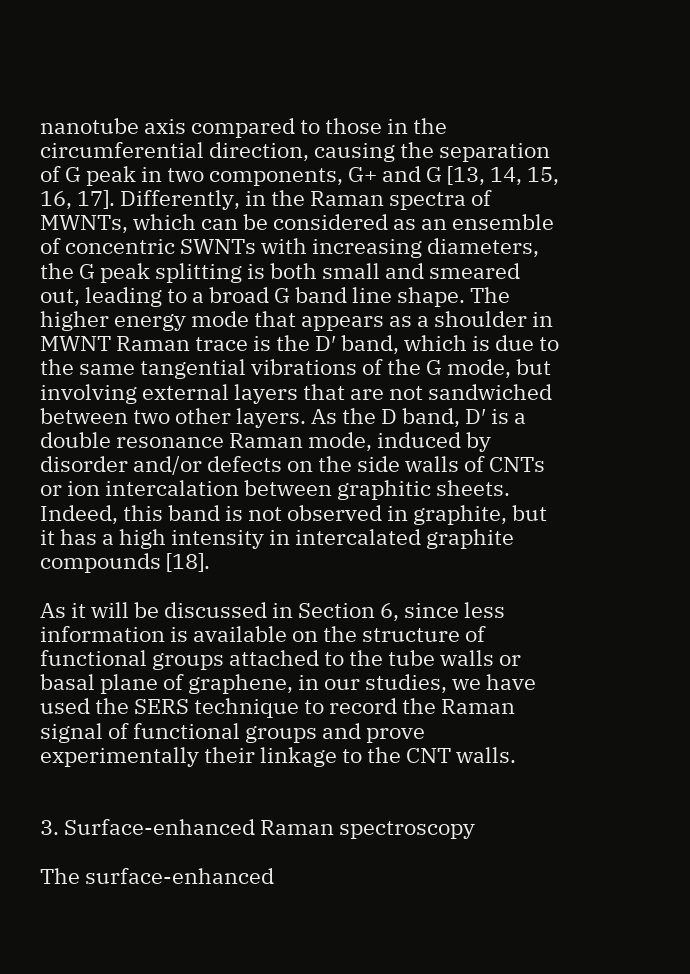nanotube axis compared to those in the circumferential direction, causing the separation of G peak in two components, G+ and G [13, 14, 15, 16, 17]. Differently, in the Raman spectra of MWNTs, which can be considered as an ensemble of concentric SWNTs with increasing diameters, the G peak splitting is both small and smeared out, leading to a broad G band line shape. The higher energy mode that appears as a shoulder in MWNT Raman trace is the D′ band, which is due to the same tangential vibrations of the G mode, but involving external layers that are not sandwiched between two other layers. As the D band, D′ is a double resonance Raman mode, induced by disorder and/or defects on the side walls of CNTs or ion intercalation between graphitic sheets. Indeed, this band is not observed in graphite, but it has a high intensity in intercalated graphite compounds [18].

As it will be discussed in Section 6, since less information is available on the structure of functional groups attached to the tube walls or basal plane of graphene, in our studies, we have used the SERS technique to record the Raman signal of functional groups and prove experimentally their linkage to the CNT walls.


3. Surface-enhanced Raman spectroscopy

The surface-enhanced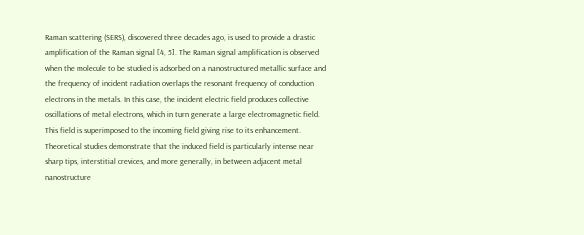Raman scattering (SERS), discovered three decades ago, is used to provide a drastic amplification of the Raman signal [4, 5]. The Raman signal amplification is observed when the molecule to be studied is adsorbed on a nanostructured metallic surface and the frequency of incident radiation overlaps the resonant frequency of conduction electrons in the metals. In this case, the incident electric field produces collective oscillations of metal electrons, which in turn generate a large electromagnetic field. This field is superimposed to the incoming field giving rise to its enhancement. Theoretical studies demonstrate that the induced field is particularly intense near sharp tips, interstitial crevices, and more generally, in between adjacent metal nanostructure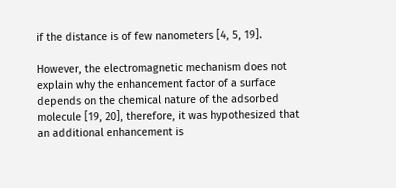if the distance is of few nanometers [4, 5, 19].

However, the electromagnetic mechanism does not explain why the enhancement factor of a surface depends on the chemical nature of the adsorbed molecule [19, 20], therefore, it was hypothesized that an additional enhancement is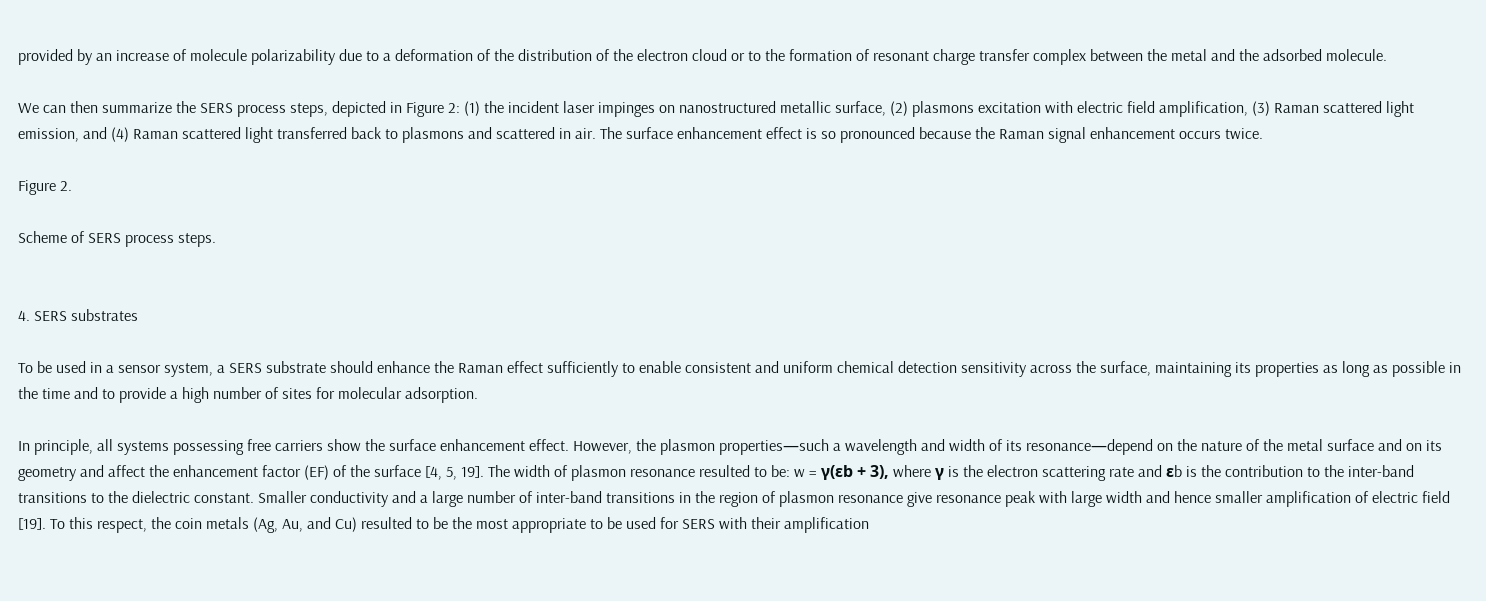provided by an increase of molecule polarizability due to a deformation of the distribution of the electron cloud or to the formation of resonant charge transfer complex between the metal and the adsorbed molecule.

We can then summarize the SERS process steps, depicted in Figure 2: (1) the incident laser impinges on nanostructured metallic surface, (2) plasmons excitation with electric field amplification, (3) Raman scattered light emission, and (4) Raman scattered light transferred back to plasmons and scattered in air. The surface enhancement effect is so pronounced because the Raman signal enhancement occurs twice.

Figure 2.

Scheme of SERS process steps.


4. SERS substrates

To be used in a sensor system, a SERS substrate should enhance the Raman effect sufficiently to enable consistent and uniform chemical detection sensitivity across the surface, maintaining its properties as long as possible in the time and to provide a high number of sites for molecular adsorption.

In principle, all systems possessing free carriers show the surface enhancement effect. However, the plasmon properties—such a wavelength and width of its resonance—depend on the nature of the metal surface and on its geometry and affect the enhancement factor (EF) of the surface [4, 5, 19]. The width of plasmon resonance resulted to be: w = γ(εb + 3), where γ is the electron scattering rate and εb is the contribution to the inter-band transitions to the dielectric constant. Smaller conductivity and a large number of inter-band transitions in the region of plasmon resonance give resonance peak with large width and hence smaller amplification of electric field [19]. To this respect, the coin metals (Ag, Au, and Cu) resulted to be the most appropriate to be used for SERS with their amplification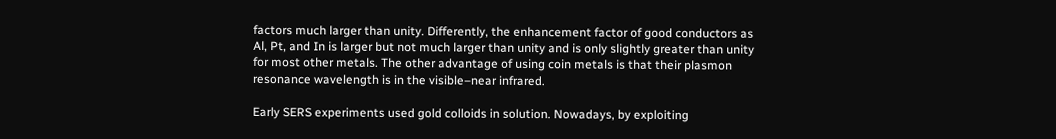factors much larger than unity. Differently, the enhancement factor of good conductors as Al, Pt, and In is larger but not much larger than unity and is only slightly greater than unity for most other metals. The other advantage of using coin metals is that their plasmon resonance wavelength is in the visible–near infrared.

Early SERS experiments used gold colloids in solution. Nowadays, by exploiting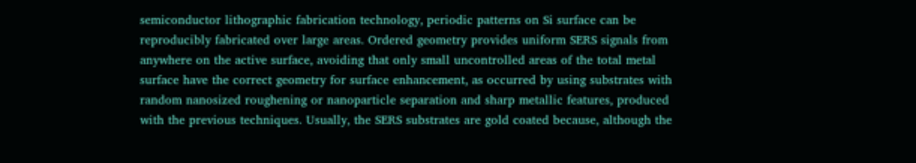semiconductor lithographic fabrication technology, periodic patterns on Si surface can be reproducibly fabricated over large areas. Ordered geometry provides uniform SERS signals from anywhere on the active surface, avoiding that only small uncontrolled areas of the total metal surface have the correct geometry for surface enhancement, as occurred by using substrates with random nanosized roughening or nanoparticle separation and sharp metallic features, produced with the previous techniques. Usually, the SERS substrates are gold coated because, although the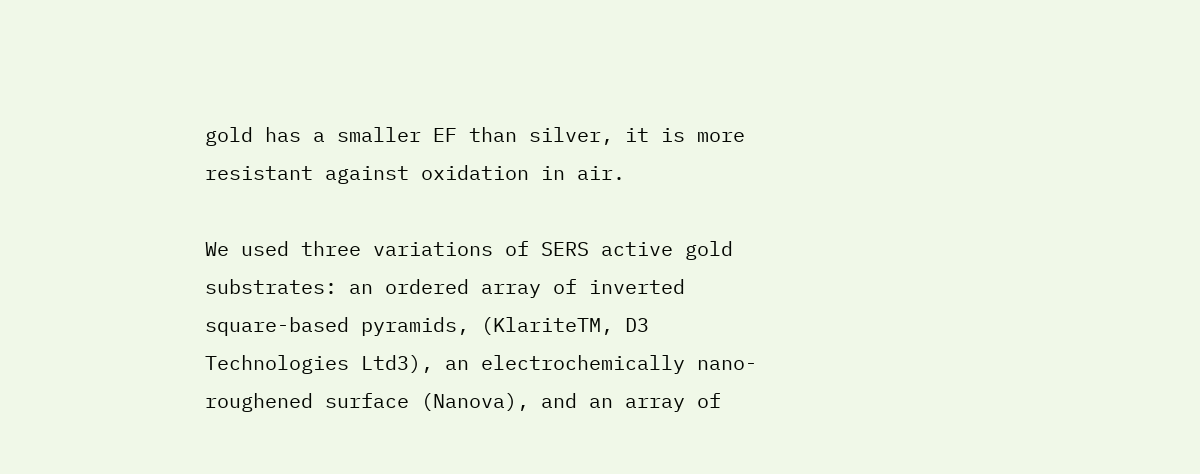gold has a smaller EF than silver, it is more resistant against oxidation in air.

We used three variations of SERS active gold substrates: an ordered array of inverted square-based pyramids, (KlariteTM, D3 Technologies Ltd3), an electrochemically nano-roughened surface (Nanova), and an array of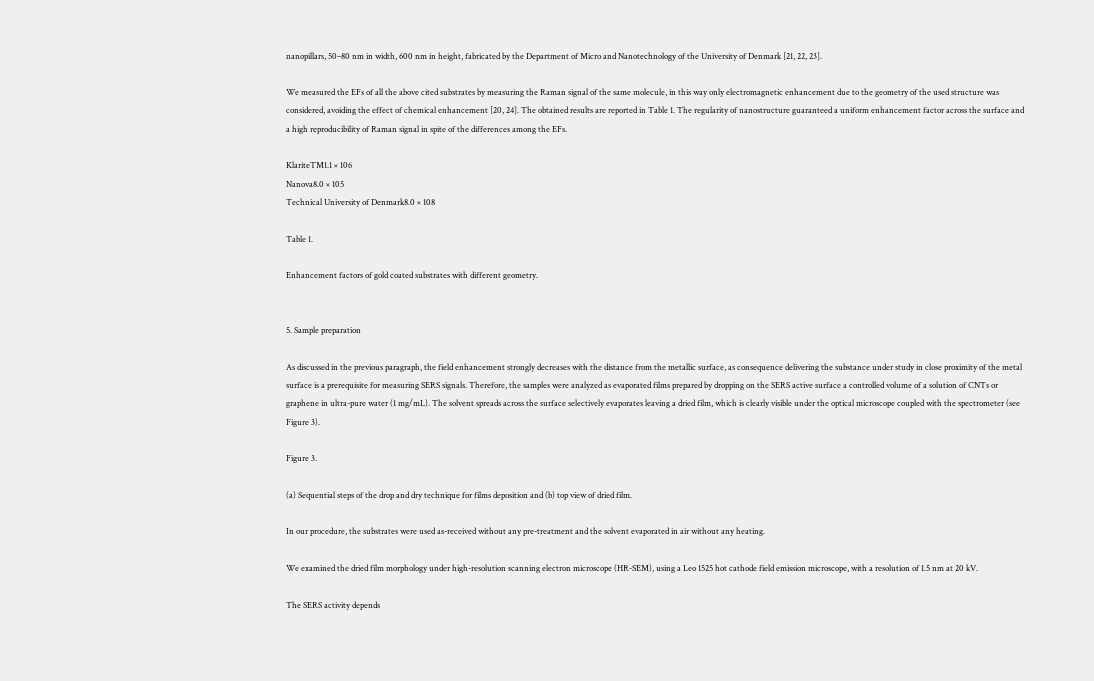nanopillars, 50–80 nm in width, 600 nm in height, fabricated by the Department of Micro and Nanotechnology of the University of Denmark [21, 22, 23].

We measured the EFs of all the above cited substrates by measuring the Raman signal of the same molecule, in this way only electromagnetic enhancement due to the geometry of the used structure was considered, avoiding the effect of chemical enhancement [20, 24]. The obtained results are reported in Table 1. The regularity of nanostructure guaranteed a uniform enhancement factor across the surface and a high reproducibility of Raman signal in spite of the differences among the EFs.

KlariteTM1.1 × 106
Nanova8.0 × 105
Technical University of Denmark8.0 × 108

Table 1.

Enhancement factors of gold coated substrates with different geometry.


5. Sample preparation

As discussed in the previous paragraph, the field enhancement strongly decreases with the distance from the metallic surface, as consequence delivering the substance under study in close proximity of the metal surface is a prerequisite for measuring SERS signals. Therefore, the samples were analyzed as evaporated films prepared by dropping on the SERS active surface a controlled volume of a solution of CNTs or graphene in ultra-pure water (1 mg/mL). The solvent spreads across the surface selectively evaporates leaving a dried film, which is clearly visible under the optical microscope coupled with the spectrometer (see Figure 3).

Figure 3.

(a) Sequential steps of the drop and dry technique for films deposition and (b) top view of dried film.

In our procedure, the substrates were used as-received without any pre-treatment and the solvent evaporated in air without any heating.

We examined the dried film morphology under high-resolution scanning electron microscope (HR-SEM), using a Leo 1525 hot cathode field emission microscope, with a resolution of 1.5 nm at 20 kV.

The SERS activity depends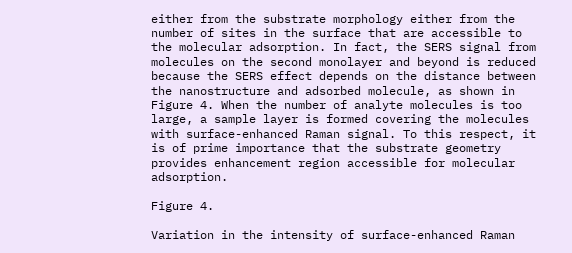either from the substrate morphology either from the number of sites in the surface that are accessible to the molecular adsorption. In fact, the SERS signal from molecules on the second monolayer and beyond is reduced because the SERS effect depends on the distance between the nanostructure and adsorbed molecule, as shown in Figure 4. When the number of analyte molecules is too large, a sample layer is formed covering the molecules with surface-enhanced Raman signal. To this respect, it is of prime importance that the substrate geometry provides enhancement region accessible for molecular adsorption.

Figure 4.

Variation in the intensity of surface-enhanced Raman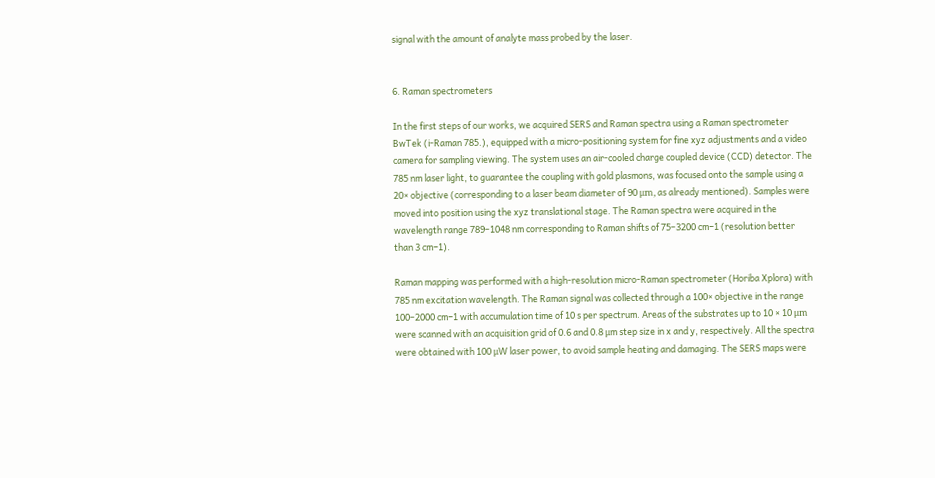signal with the amount of analyte mass probed by the laser.


6. Raman spectrometers

In the first steps of our works, we acquired SERS and Raman spectra using a Raman spectrometer BwTek (i-Raman 785.), equipped with a micro-positioning system for fine xyz adjustments and a video camera for sampling viewing. The system uses an air-cooled charge coupled device (CCD) detector. The 785 nm laser light, to guarantee the coupling with gold plasmons, was focused onto the sample using a 20× objective (corresponding to a laser beam diameter of 90 μm, as already mentioned). Samples were moved into position using the xyz translational stage. The Raman spectra were acquired in the wavelength range 789–1048 nm corresponding to Raman shifts of 75–3200 cm−1 (resolution better than 3 cm−1).

Raman mapping was performed with a high-resolution micro-Raman spectrometer (Horiba Xplora) with 785 nm excitation wavelength. The Raman signal was collected through a 100× objective in the range 100–2000 cm−1 with accumulation time of 10 s per spectrum. Areas of the substrates up to 10 × 10 μm were scanned with an acquisition grid of 0.6 and 0.8 μm step size in x and y, respectively. All the spectra were obtained with 100 μW laser power, to avoid sample heating and damaging. The SERS maps were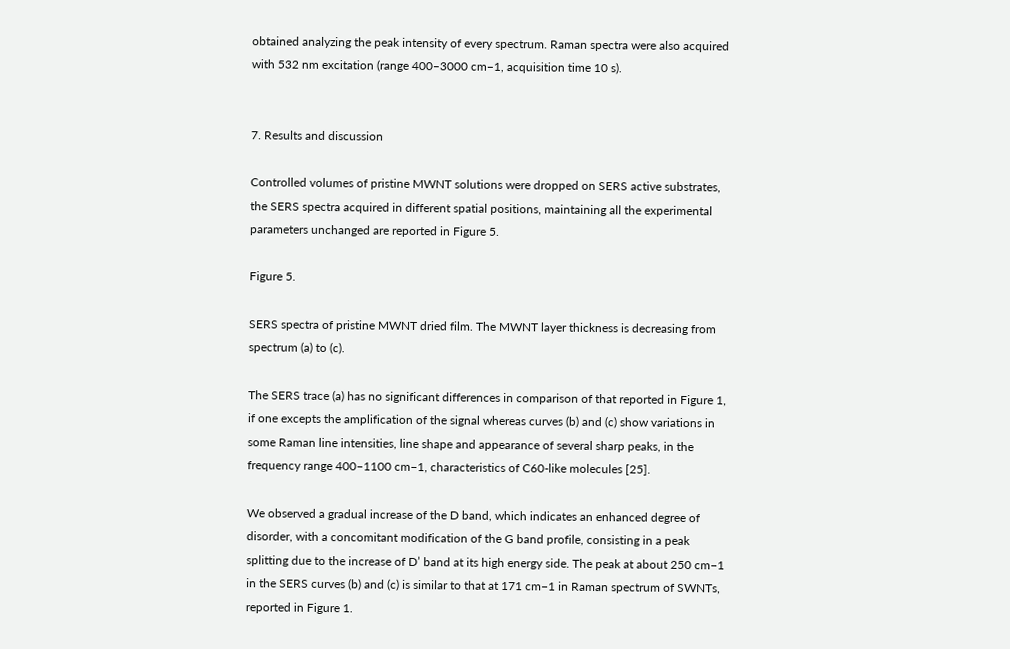obtained analyzing the peak intensity of every spectrum. Raman spectra were also acquired with 532 nm excitation (range 400–3000 cm−1, acquisition time 10 s).


7. Results and discussion

Controlled volumes of pristine MWNT solutions were dropped on SERS active substrates, the SERS spectra acquired in different spatial positions, maintaining all the experimental parameters unchanged are reported in Figure 5.

Figure 5.

SERS spectra of pristine MWNT dried film. The MWNT layer thickness is decreasing from spectrum (a) to (c).

The SERS trace (a) has no significant differences in comparison of that reported in Figure 1, if one excepts the amplification of the signal whereas curves (b) and (c) show variations in some Raman line intensities, line shape and appearance of several sharp peaks, in the frequency range 400–1100 cm−1, characteristics of C60-like molecules [25].

We observed a gradual increase of the D band, which indicates an enhanced degree of disorder, with a concomitant modification of the G band profile, consisting in a peak splitting due to the increase of D’ band at its high energy side. The peak at about 250 cm−1 in the SERS curves (b) and (c) is similar to that at 171 cm−1 in Raman spectrum of SWNTs, reported in Figure 1.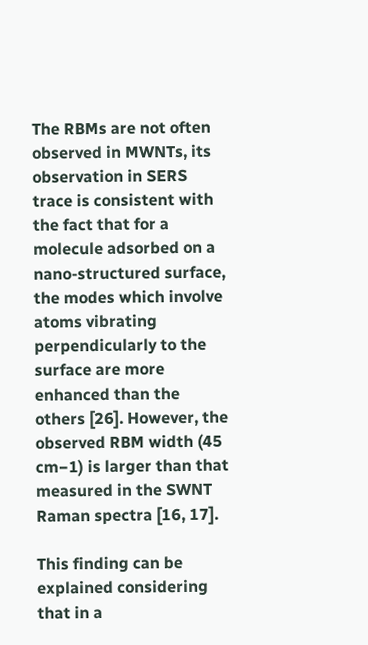The RBMs are not often observed in MWNTs, its observation in SERS trace is consistent with the fact that for a molecule adsorbed on a nano-structured surface, the modes which involve atoms vibrating perpendicularly to the surface are more enhanced than the others [26]. However, the observed RBM width (45 cm−1) is larger than that measured in the SWNT Raman spectra [16, 17].

This finding can be explained considering that in a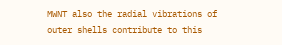MWNT also the radial vibrations of outer shells contribute to this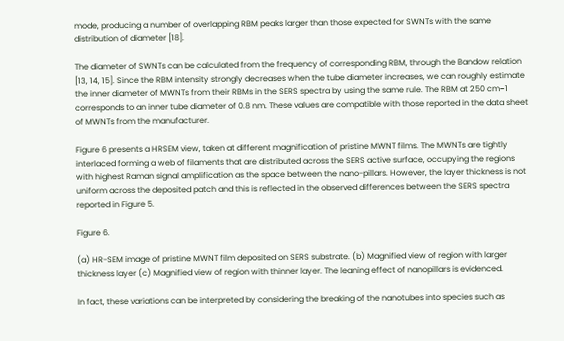mode, producing a number of overlapping RBM peaks larger than those expected for SWNTs with the same distribution of diameter [18].

The diameter of SWNTs can be calculated from the frequency of corresponding RBM, through the Bandow relation [13, 14, 15]. Since the RBM intensity strongly decreases when the tube diameter increases, we can roughly estimate the inner diameter of MWNTs from their RBMs in the SERS spectra by using the same rule. The RBM at 250 cm−1 corresponds to an inner tube diameter of 0.8 nm. These values are compatible with those reported in the data sheet of MWNTs from the manufacturer.

Figure 6 presents a HRSEM view, taken at different magnification of pristine MWNT films. The MWNTs are tightly interlaced forming a web of filaments that are distributed across the SERS active surface, occupying the regions with highest Raman signal amplification as the space between the nano-pillars. However, the layer thickness is not uniform across the deposited patch and this is reflected in the observed differences between the SERS spectra reported in Figure 5.

Figure 6.

(a) HR-SEM image of pristine MWNT film deposited on SERS substrate. (b) Magnified view of region with larger thickness layer (c) Magnified view of region with thinner layer. The leaning effect of nanopillars is evidenced.

In fact, these variations can be interpreted by considering the breaking of the nanotubes into species such as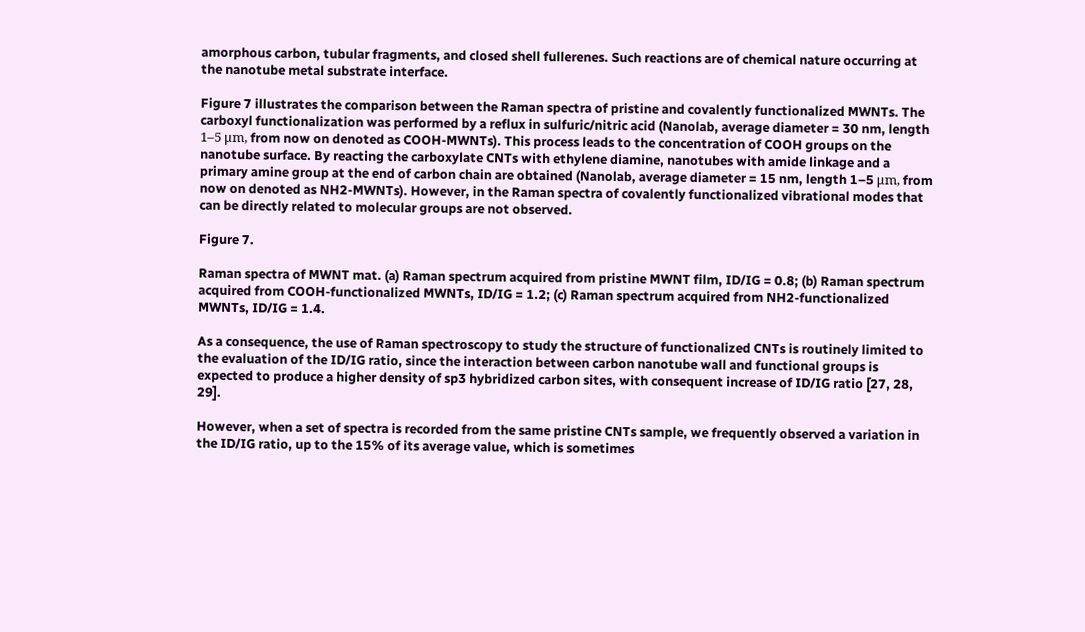amorphous carbon, tubular fragments, and closed shell fullerenes. Such reactions are of chemical nature occurring at the nanotube metal substrate interface.

Figure 7 illustrates the comparison between the Raman spectra of pristine and covalently functionalized MWNTs. The carboxyl functionalization was performed by a reflux in sulfuric/nitric acid (Nanolab, average diameter = 30 nm, length 1–5 μm, from now on denoted as COOH-MWNTs). This process leads to the concentration of COOH groups on the nanotube surface. By reacting the carboxylate CNTs with ethylene diamine, nanotubes with amide linkage and a primary amine group at the end of carbon chain are obtained (Nanolab, average diameter = 15 nm, length 1–5 μm, from now on denoted as NH2-MWNTs). However, in the Raman spectra of covalently functionalized vibrational modes that can be directly related to molecular groups are not observed.

Figure 7.

Raman spectra of MWNT mat. (a) Raman spectrum acquired from pristine MWNT film, ID/IG = 0.8; (b) Raman spectrum acquired from COOH-functionalized MWNTs, ID/IG = 1.2; (c) Raman spectrum acquired from NH2-functionalized MWNTs, ID/IG = 1.4.

As a consequence, the use of Raman spectroscopy to study the structure of functionalized CNTs is routinely limited to the evaluation of the ID/IG ratio, since the interaction between carbon nanotube wall and functional groups is expected to produce a higher density of sp3 hybridized carbon sites, with consequent increase of ID/IG ratio [27, 28, 29].

However, when a set of spectra is recorded from the same pristine CNTs sample, we frequently observed a variation in the ID/IG ratio, up to the 15% of its average value, which is sometimes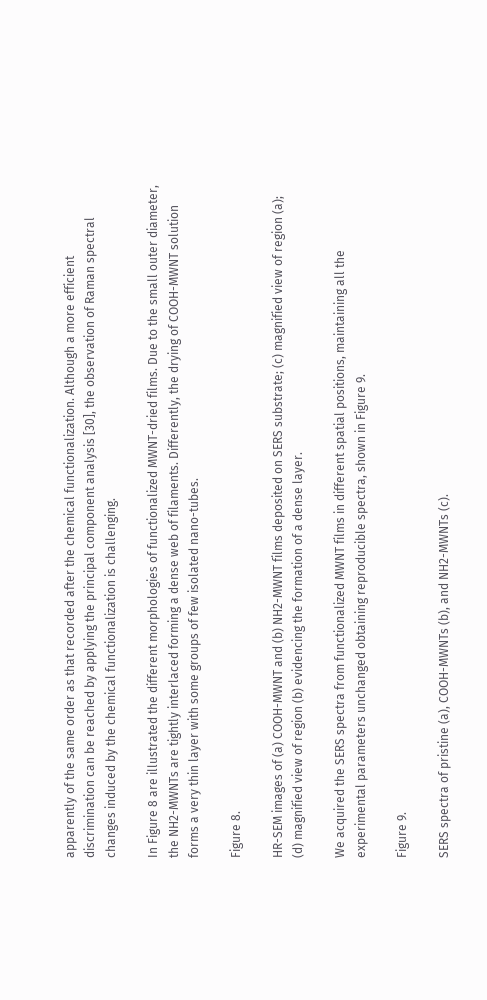apparently of the same order as that recorded after the chemical functionalization. Although a more efficient discrimination can be reached by applying the principal component analysis [30], the observation of Raman spectral changes induced by the chemical functionalization is challenging.

In Figure 8 are illustrated the different morphologies of functionalized MWNT-dried films. Due to the small outer diameter, the NH2-MWNTs are tightly interlaced forming a dense web of filaments. Differently, the drying of COOH-MWNT solution forms a very thin layer with some groups of few isolated nano-tubes.

Figure 8.

HR-SEM images of (a) COOH-MWNT and (b) NH2-MWNT films deposited on SERS substrate; (c) magnified view of region (a); (d) magnified view of region (b) evidencing the formation of a dense layer.

We acquired the SERS spectra from functionalized MWNT films in different spatial positions, maintaining all the experimental parameters unchanged obtaining reproducible spectra, shown in Figure 9.

Figure 9.

SERS spectra of pristine (a), COOH-MWNTs (b), and NH2-MWNTs (c).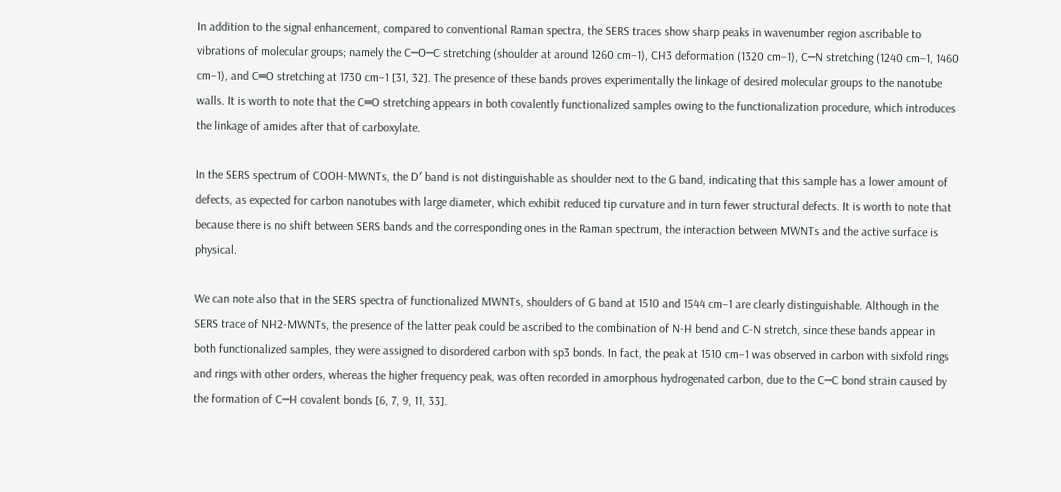In addition to the signal enhancement, compared to conventional Raman spectra, the SERS traces show sharp peaks in wavenumber region ascribable to vibrations of molecular groups; namely the C─O─C stretching (shoulder at around 1260 cm−1), CH3 deformation (1320 cm−1), C─N stretching (1240 cm−1, 1460 cm−1), and C═O stretching at 1730 cm−1 [31, 32]. The presence of these bands proves experimentally the linkage of desired molecular groups to the nanotube walls. It is worth to note that the C═O stretching appears in both covalently functionalized samples owing to the functionalization procedure, which introduces the linkage of amides after that of carboxylate.

In the SERS spectrum of COOH-MWNTs, the D′ band is not distinguishable as shoulder next to the G band, indicating that this sample has a lower amount of defects, as expected for carbon nanotubes with large diameter, which exhibit reduced tip curvature and in turn fewer structural defects. It is worth to note that because there is no shift between SERS bands and the corresponding ones in the Raman spectrum, the interaction between MWNTs and the active surface is physical.

We can note also that in the SERS spectra of functionalized MWNTs, shoulders of G band at 1510 and 1544 cm−1 are clearly distinguishable. Although in the SERS trace of NH2-MWNTs, the presence of the latter peak could be ascribed to the combination of N-H bend and C-N stretch, since these bands appear in both functionalized samples, they were assigned to disordered carbon with sp3 bonds. In fact, the peak at 1510 cm−1 was observed in carbon with sixfold rings and rings with other orders, whereas the higher frequency peak, was often recorded in amorphous hydrogenated carbon, due to the C─C bond strain caused by the formation of C─H covalent bonds [6, 7, 9, 11, 33].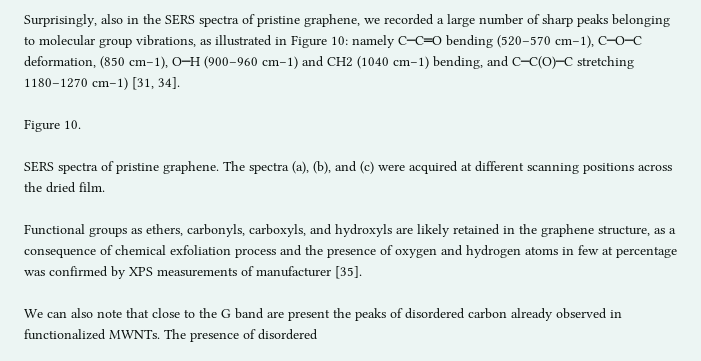Surprisingly, also in the SERS spectra of pristine graphene, we recorded a large number of sharp peaks belonging to molecular group vibrations, as illustrated in Figure 10: namely C─C═O bending (520–570 cm−1), C─O─C deformation, (850 cm−1), O─H (900–960 cm−1) and CH2 (1040 cm−1) bending, and C─C(O)─C stretching 1180–1270 cm−1) [31, 34].

Figure 10.

SERS spectra of pristine graphene. The spectra (a), (b), and (c) were acquired at different scanning positions across the dried film.

Functional groups as ethers, carbonyls, carboxyls, and hydroxyls are likely retained in the graphene structure, as a consequence of chemical exfoliation process and the presence of oxygen and hydrogen atoms in few at percentage was confirmed by XPS measurements of manufacturer [35].

We can also note that close to the G band are present the peaks of disordered carbon already observed in functionalized MWNTs. The presence of disordered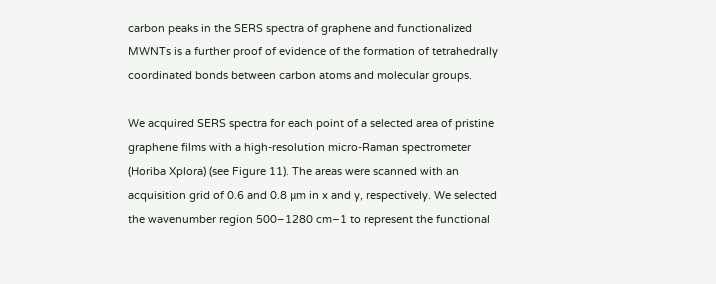carbon peaks in the SERS spectra of graphene and functionalized MWNTs is a further proof of evidence of the formation of tetrahedrally coordinated bonds between carbon atoms and molecular groups.

We acquired SERS spectra for each point of a selected area of pristine graphene films with a high-resolution micro-Raman spectrometer (Horiba Xplora) (see Figure 11). The areas were scanned with an acquisition grid of 0.6 and 0.8 μm in x and y, respectively. We selected the wavenumber region 500–1280 cm−1 to represent the functional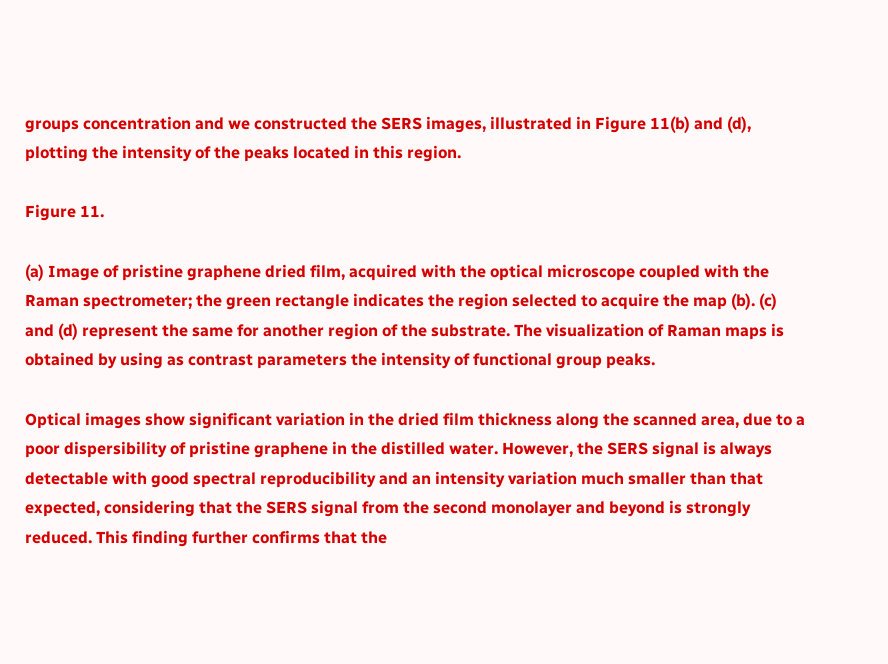groups concentration and we constructed the SERS images, illustrated in Figure 11(b) and (d), plotting the intensity of the peaks located in this region.

Figure 11.

(a) Image of pristine graphene dried film, acquired with the optical microscope coupled with the Raman spectrometer; the green rectangle indicates the region selected to acquire the map (b). (c) and (d) represent the same for another region of the substrate. The visualization of Raman maps is obtained by using as contrast parameters the intensity of functional group peaks.

Optical images show significant variation in the dried film thickness along the scanned area, due to a poor dispersibility of pristine graphene in the distilled water. However, the SERS signal is always detectable with good spectral reproducibility and an intensity variation much smaller than that expected, considering that the SERS signal from the second monolayer and beyond is strongly reduced. This finding further confirms that the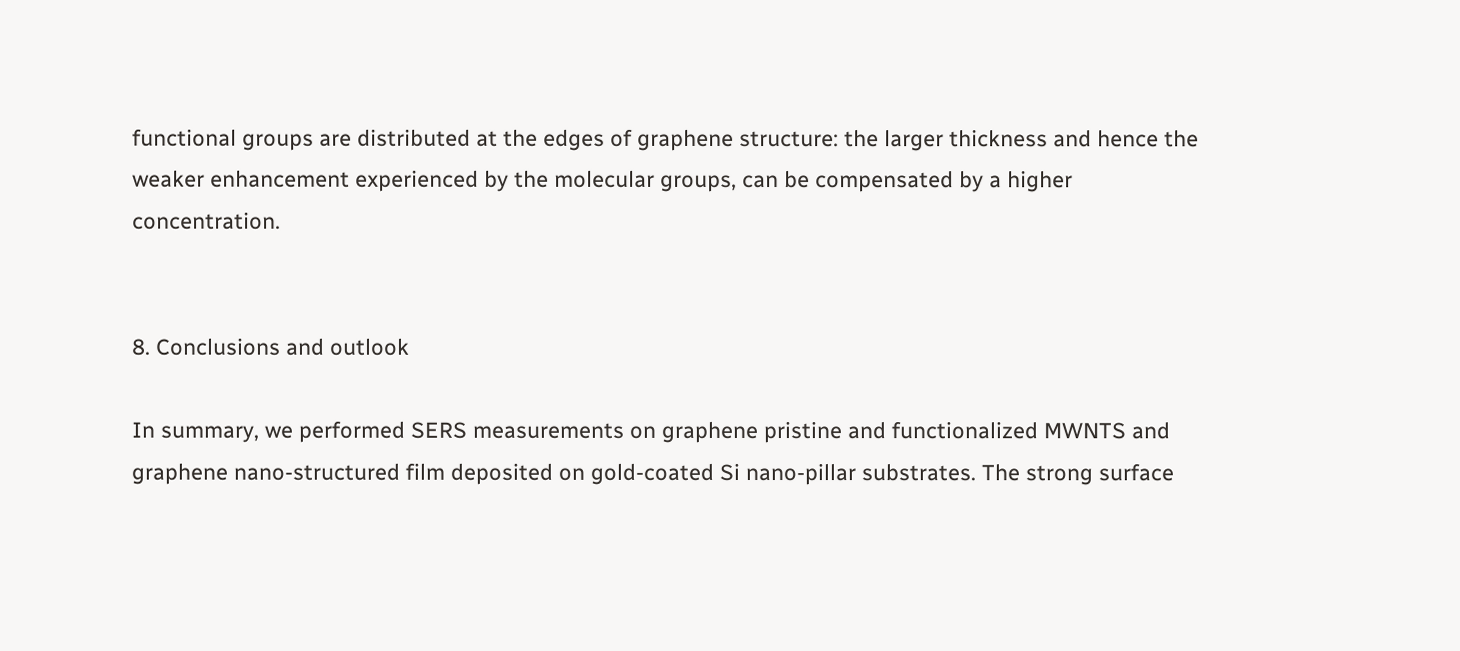functional groups are distributed at the edges of graphene structure: the larger thickness and hence the weaker enhancement experienced by the molecular groups, can be compensated by a higher concentration.


8. Conclusions and outlook

In summary, we performed SERS measurements on graphene pristine and functionalized MWNTS and graphene nano-structured film deposited on gold-coated Si nano-pillar substrates. The strong surface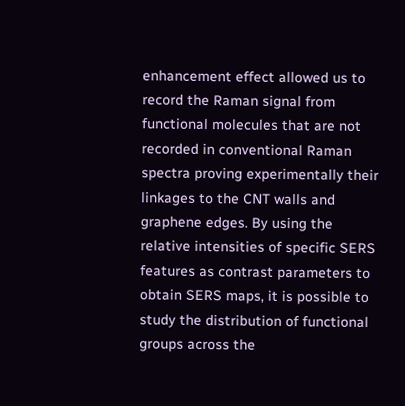enhancement effect allowed us to record the Raman signal from functional molecules that are not recorded in conventional Raman spectra proving experimentally their linkages to the CNT walls and graphene edges. By using the relative intensities of specific SERS features as contrast parameters to obtain SERS maps, it is possible to study the distribution of functional groups across the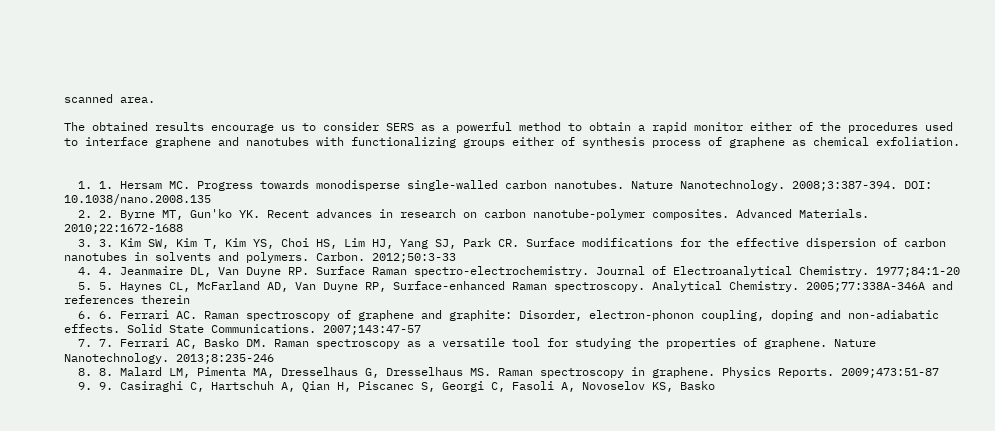scanned area.

The obtained results encourage us to consider SERS as a powerful method to obtain a rapid monitor either of the procedures used to interface graphene and nanotubes with functionalizing groups either of synthesis process of graphene as chemical exfoliation.


  1. 1. Hersam MC. Progress towards monodisperse single-walled carbon nanotubes. Nature Nanotechnology. 2008;3:387-394. DOI: 10.1038/nano.2008.135
  2. 2. Byrne MT, Gun'ko YK. Recent advances in research on carbon nanotube-polymer composites. Advanced Materials. 2010;22:1672-1688
  3. 3. Kim SW, Kim T, Kim YS, Choi HS, Lim HJ, Yang SJ, Park CR. Surface modifications for the effective dispersion of carbon nanotubes in solvents and polymers. Carbon. 2012;50:3-33
  4. 4. Jeanmaire DL, Van Duyne RP. Surface Raman spectro-electrochemistry. Journal of Electroanalytical Chemistry. 1977;84:1-20
  5. 5. Haynes CL, McFarland AD, Van Duyne RP, Surface-enhanced Raman spectroscopy. Analytical Chemistry. 2005;77:338A-346A and references therein
  6. 6. Ferrari AC. Raman spectroscopy of graphene and graphite: Disorder, electron-phonon coupling, doping and non-adiabatic effects. Solid State Communications. 2007;143:47-57
  7. 7. Ferrari AC, Basko DM. Raman spectroscopy as a versatile tool for studying the properties of graphene. Nature Nanotechnology. 2013;8:235-246
  8. 8. Malard LM, Pimenta MA, Dresselhaus G, Dresselhaus MS. Raman spectroscopy in graphene. Physics Reports. 2009;473:51-87
  9. 9. Casiraghi C, Hartschuh A, Qian H, Piscanec S, Georgi C, Fasoli A, Novoselov KS, Basko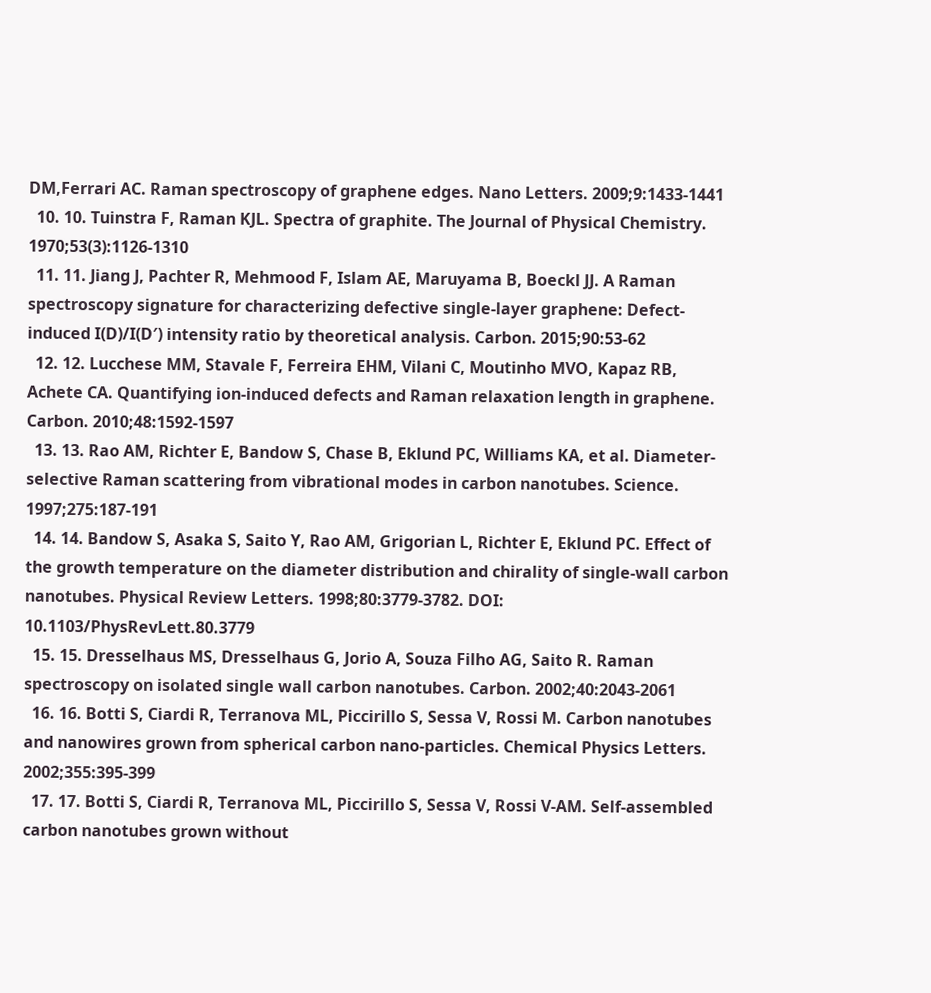DM,Ferrari AC. Raman spectroscopy of graphene edges. Nano Letters. 2009;9:1433-1441
  10. 10. Tuinstra F, Raman KJL. Spectra of graphite. The Journal of Physical Chemistry. 1970;53(3):1126-1310
  11. 11. Jiang J, Pachter R, Mehmood F, Islam AE, Maruyama B, Boeckl JJ. A Raman spectroscopy signature for characterizing defective single-layer graphene: Defect-induced I(D)/I(D′) intensity ratio by theoretical analysis. Carbon. 2015;90:53-62
  12. 12. Lucchese MM, Stavale F, Ferreira EHM, Vilani C, Moutinho MVO, Kapaz RB, Achete CA. Quantifying ion-induced defects and Raman relaxation length in graphene. Carbon. 2010;48:1592-1597
  13. 13. Rao AM, Richter E, Bandow S, Chase B, Eklund PC, Williams KA, et al. Diameter-selective Raman scattering from vibrational modes in carbon nanotubes. Science. 1997;275:187-191
  14. 14. Bandow S, Asaka S, Saito Y, Rao AM, Grigorian L, Richter E, Eklund PC. Effect of the growth temperature on the diameter distribution and chirality of single-wall carbon nanotubes. Physical Review Letters. 1998;80:3779-3782. DOI: 10.1103/PhysRevLett.80.3779
  15. 15. Dresselhaus MS, Dresselhaus G, Jorio A, Souza Filho AG, Saito R. Raman spectroscopy on isolated single wall carbon nanotubes. Carbon. 2002;40:2043-2061
  16. 16. Botti S, Ciardi R, Terranova ML, Piccirillo S, Sessa V, Rossi M. Carbon nanotubes and nanowires grown from spherical carbon nano-particles. Chemical Physics Letters. 2002;355:395-399
  17. 17. Botti S, Ciardi R, Terranova ML, Piccirillo S, Sessa V, Rossi V-AM. Self-assembled carbon nanotubes grown without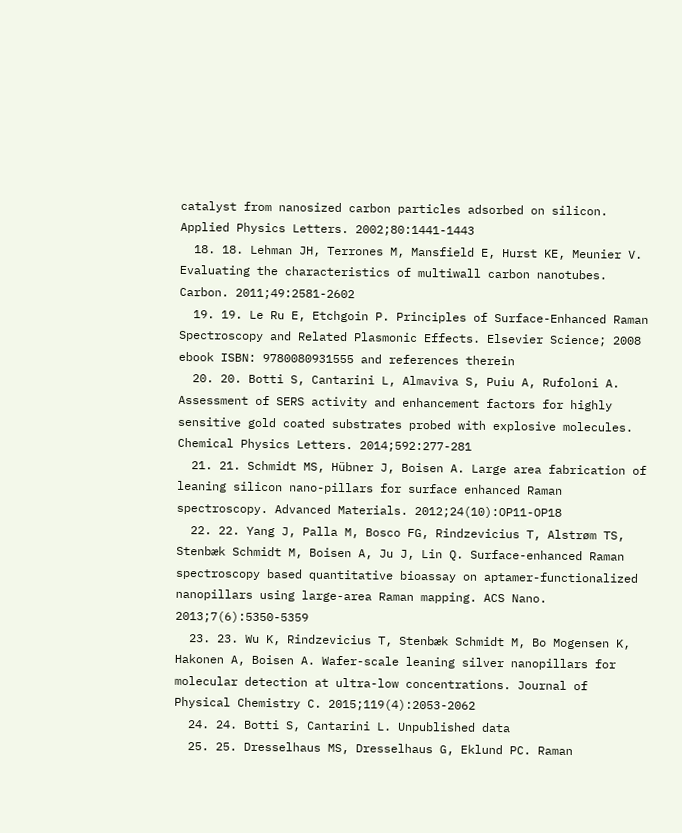catalyst from nanosized carbon particles adsorbed on silicon. Applied Physics Letters. 2002;80:1441-1443
  18. 18. Lehman JH, Terrones M, Mansfield E, Hurst KE, Meunier V. Evaluating the characteristics of multiwall carbon nanotubes. Carbon. 2011;49:2581-2602
  19. 19. Le Ru E, Etchgoin P. Principles of Surface-Enhanced Raman Spectroscopy and Related Plasmonic Effects. Elsevier Science; 2008 ebook ISBN: 9780080931555 and references therein
  20. 20. Botti S, Cantarini L, Almaviva S, Puiu A, Rufoloni A. Assessment of SERS activity and enhancement factors for highly sensitive gold coated substrates probed with explosive molecules. Chemical Physics Letters. 2014;592:277-281
  21. 21. Schmidt MS, Hübner J, Boisen A. Large area fabrication of leaning silicon nano-pillars for surface enhanced Raman spectroscopy. Advanced Materials. 2012;24(10):OP11-OP18
  22. 22. Yang J, Palla M, Bosco FG, Rindzevicius T, Alstrøm TS, Stenbæk Schmidt M, Boisen A, Ju J, Lin Q. Surface-enhanced Raman spectroscopy based quantitative bioassay on aptamer-functionalized nanopillars using large-area Raman mapping. ACS Nano. 2013;7(6):5350-5359
  23. 23. Wu K, Rindzevicius T, Stenbæk Schmidt M, Bo Mogensen K, Hakonen A, Boisen A. Wafer-scale leaning silver nanopillars for molecular detection at ultra-low concentrations. Journal of Physical Chemistry C. 2015;119(4):2053-2062
  24. 24. Botti S, Cantarini L. Unpublished data
  25. 25. Dresselhaus MS, Dresselhaus G, Eklund PC. Raman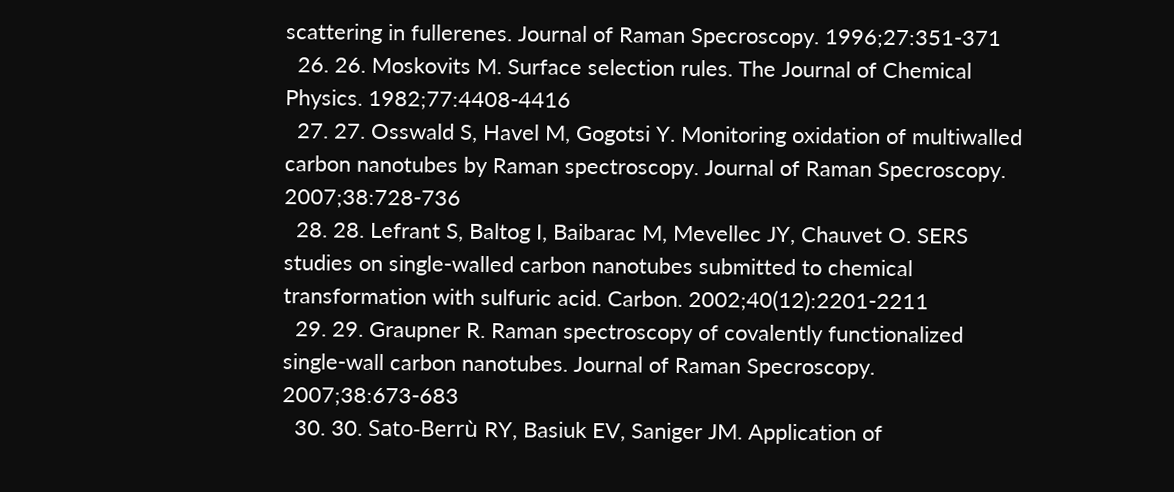scattering in fullerenes. Journal of Raman Specroscopy. 1996;27:351-371
  26. 26. Moskovits M. Surface selection rules. The Journal of Chemical Physics. 1982;77:4408-4416
  27. 27. Osswald S, Havel M, Gogotsi Y. Monitoring oxidation of multiwalled carbon nanotubes by Raman spectroscopy. Journal of Raman Specroscopy. 2007;38:728-736
  28. 28. Lefrant S, Baltog I, Baibarac M, Mevellec JY, Chauvet O. SERS studies on single-walled carbon nanotubes submitted to chemical transformation with sulfuric acid. Carbon. 2002;40(12):2201-2211
  29. 29. Graupner R. Raman spectroscopy of covalently functionalized single-wall carbon nanotubes. Journal of Raman Specroscopy. 2007;38:673-683
  30. 30. Sato-Berrù RY, Basiuk EV, Saniger JM. Application of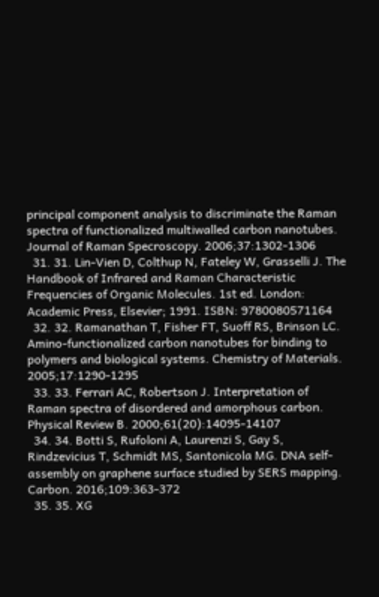principal component analysis to discriminate the Raman spectra of functionalized multiwalled carbon nanotubes. Journal of Raman Specroscopy. 2006;37:1302-1306
  31. 31. Lin-Vien D, Colthup N, Fateley W, Grasselli J. The Handbook of Infrared and Raman Characteristic Frequencies of Organic Molecules. 1st ed. London: Academic Press, Elsevier; 1991. ISBN: 9780080571164
  32. 32. Ramanathan T, Fisher FT, Suoff RS, Brinson LC. Amino-functionalized carbon nanotubes for binding to polymers and biological systems. Chemistry of Materials. 2005;17:1290-1295
  33. 33. Ferrari AC, Robertson J. Interpretation of Raman spectra of disordered and amorphous carbon. Physical Review B. 2000;61(20):14095-14107
  34. 34. Botti S, Rufoloni A, Laurenzi S, Gay S, Rindzevicius T, Schmidt MS, Santonicola MG. DNA self-assembly on graphene surface studied by SERS mapping. Carbon. 2016;109:363-372
  35. 35. XG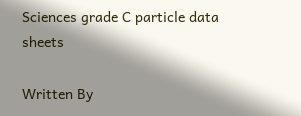Sciences grade C particle data sheets

Written By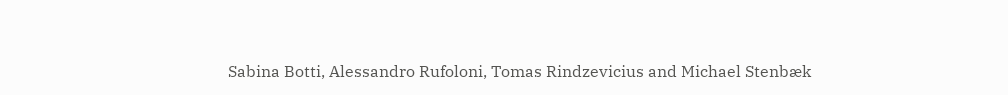Sabina Botti, Alessandro Rufoloni, Tomas Rindzevicius and Michael Stenbæk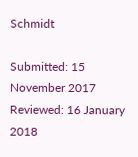Schmidt

Submitted: 15 November 2017 Reviewed: 16 January 2018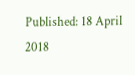Published: 18 April 2018